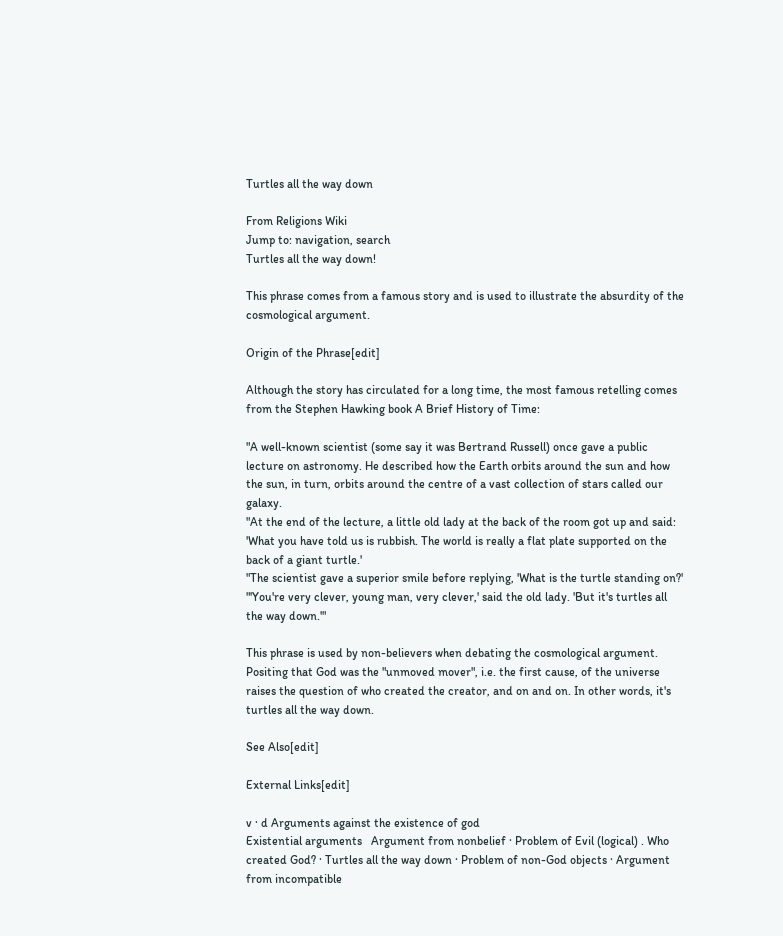Turtles all the way down

From Religions Wiki
Jump to: navigation, search
Turtles all the way down!

This phrase comes from a famous story and is used to illustrate the absurdity of the cosmological argument.

Origin of the Phrase[edit]

Although the story has circulated for a long time, the most famous retelling comes from the Stephen Hawking book A Brief History of Time:

"A well-known scientist (some say it was Bertrand Russell) once gave a public lecture on astronomy. He described how the Earth orbits around the sun and how the sun, in turn, orbits around the centre of a vast collection of stars called our galaxy.
"At the end of the lecture, a little old lady at the back of the room got up and said: 'What you have told us is rubbish. The world is really a flat plate supported on the back of a giant turtle.'
"The scientist gave a superior smile before replying, 'What is the turtle standing on?'
"'You're very clever, young man, very clever,' said the old lady. 'But it's turtles all the way down.'"

This phrase is used by non-believers when debating the cosmological argument. Positing that God was the "unmoved mover", i.e. the first cause, of the universe raises the question of who created the creator, and on and on. In other words, it's turtles all the way down.

See Also[edit]

External Links[edit]

v · d Arguments against the existence of god
Existential arguments   Argument from nonbelief · Problem of Evil (logical) . Who created God? · Turtles all the way down · Problem of non-God objects · Argument from incompatible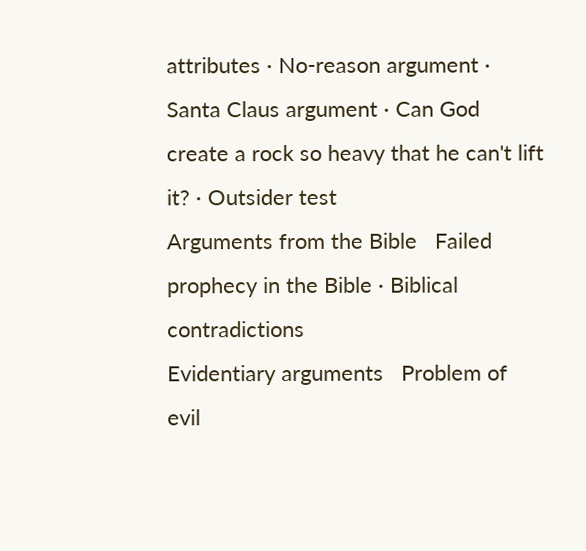attributes · No-reason argument · Santa Claus argument · Can God create a rock so heavy that he can't lift it? · Outsider test
Arguments from the Bible   Failed prophecy in the Bible · Biblical contradictions
Evidentiary arguments   Problem of evil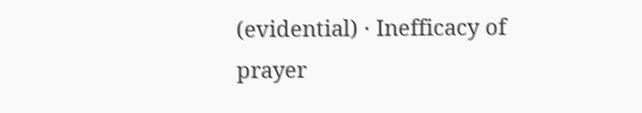(evidential) · Inefficacy of prayer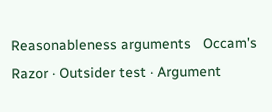Reasonableness arguments   Occam's Razor · Outsider test · Argument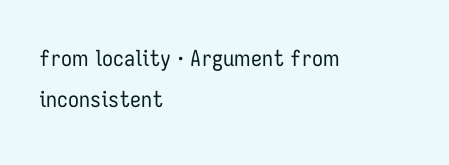from locality · Argument from inconsistent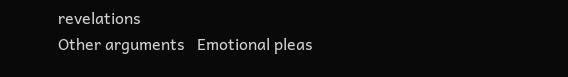revelations
Other arguments   Emotional pleas